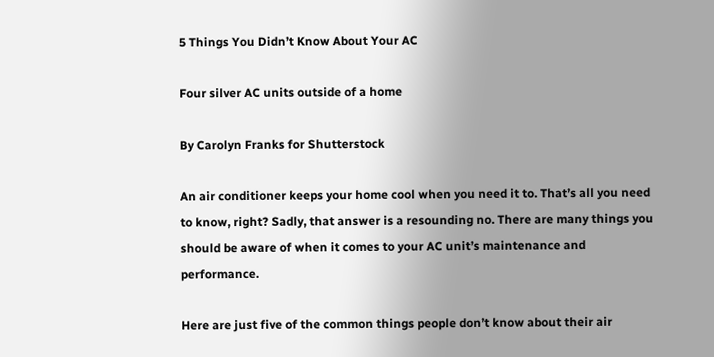5 Things You Didn’t Know About Your AC

Four silver AC units outside of a home

By Carolyn Franks for Shutterstock

An air conditioner keeps your home cool when you need it to. That’s all you need to know, right? Sadly, that answer is a resounding no. There are many things you should be aware of when it comes to your AC unit’s maintenance and performance.

Here are just five of the common things people don’t know about their air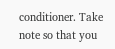conditioner. Take note so that you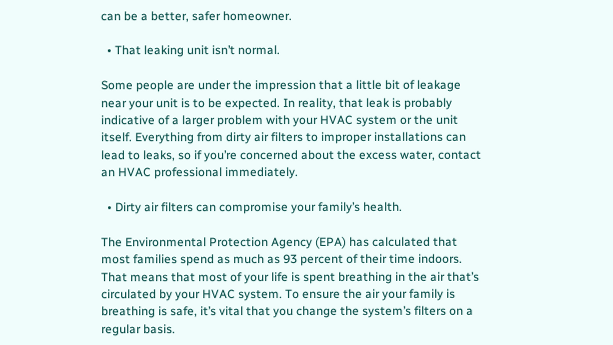can be a better, safer homeowner.

  • That leaking unit isn’t normal.

Some people are under the impression that a little bit of leakage near your unit is to be expected. In reality, that leak is probably indicative of a larger problem with your HVAC system or the unit itself. Everything from dirty air filters to improper installations can lead to leaks, so if you’re concerned about the excess water, contact an HVAC professional immediately.

  • Dirty air filters can compromise your family’s health.

The Environmental Protection Agency (EPA) has calculated that most families spend as much as 93 percent of their time indoors. That means that most of your life is spent breathing in the air that’s circulated by your HVAC system. To ensure the air your family is breathing is safe, it’s vital that you change the system’s filters on a regular basis.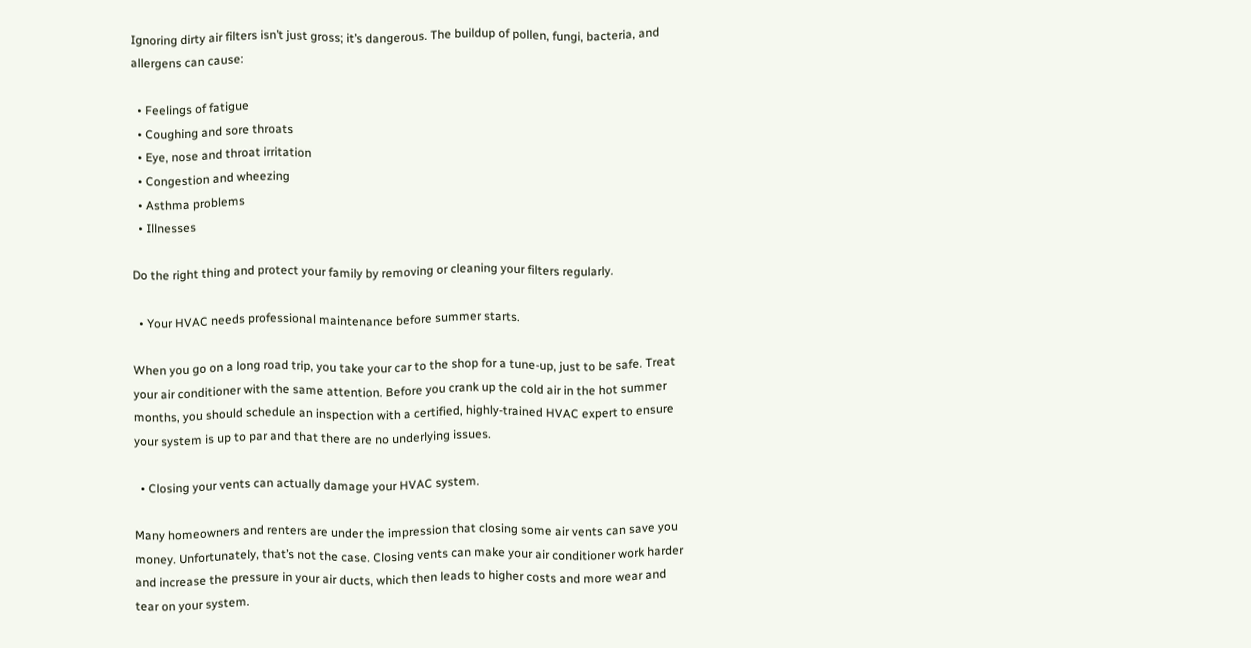Ignoring dirty air filters isn’t just gross; it’s dangerous. The buildup of pollen, fungi, bacteria, and allergens can cause:

  • Feelings of fatigue
  • Coughing and sore throats
  • Eye, nose and throat irritation
  • Congestion and wheezing
  • Asthma problems
  • Illnesses

Do the right thing and protect your family by removing or cleaning your filters regularly.

  • Your HVAC needs professional maintenance before summer starts.

When you go on a long road trip, you take your car to the shop for a tune-up, just to be safe. Treat your air conditioner with the same attention. Before you crank up the cold air in the hot summer months, you should schedule an inspection with a certified, highly-trained HVAC expert to ensure your system is up to par and that there are no underlying issues.

  • Closing your vents can actually damage your HVAC system.

Many homeowners and renters are under the impression that closing some air vents can save you money. Unfortunately, that’s not the case. Closing vents can make your air conditioner work harder and increase the pressure in your air ducts, which then leads to higher costs and more wear and tear on your system.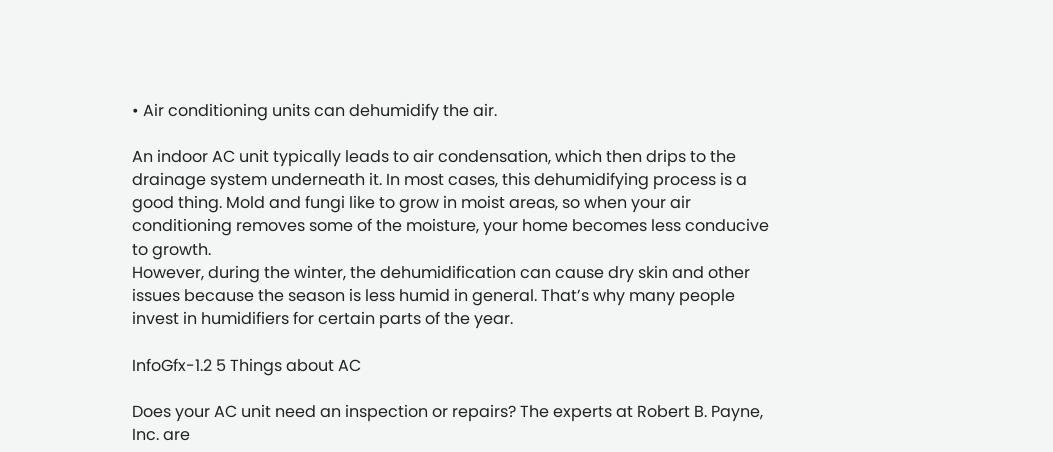• Air conditioning units can dehumidify the air.

An indoor AC unit typically leads to air condensation, which then drips to the drainage system underneath it. In most cases, this dehumidifying process is a good thing. Mold and fungi like to grow in moist areas, so when your air conditioning removes some of the moisture, your home becomes less conducive to growth.
However, during the winter, the dehumidification can cause dry skin and other issues because the season is less humid in general. That’s why many people invest in humidifiers for certain parts of the year.

InfoGfx-1.2 5 Things about AC

Does your AC unit need an inspection or repairs? The experts at Robert B. Payne, Inc. are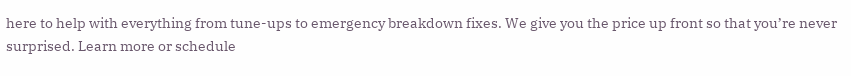here to help with everything from tune-ups to emergency breakdown fixes. We give you the price up front so that you’re never surprised. Learn more or schedule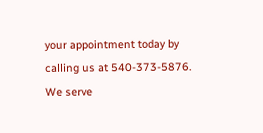your appointment today by calling us at 540-373-5876. We serve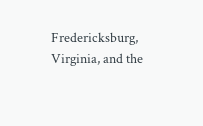Fredericksburg, Virginia, and the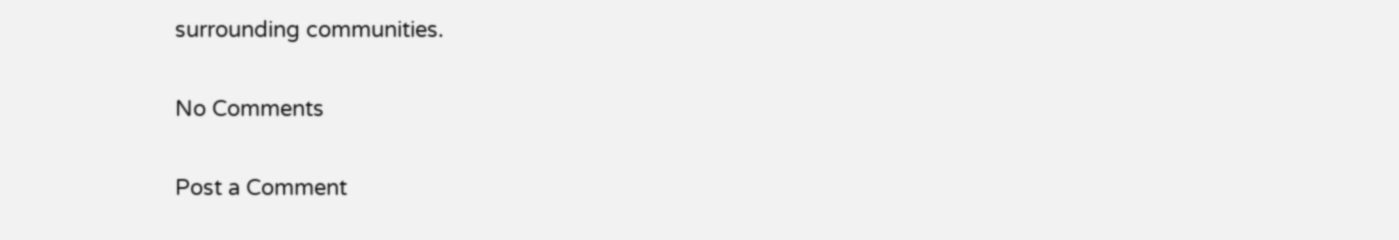surrounding communities.

No Comments

Post a Comment